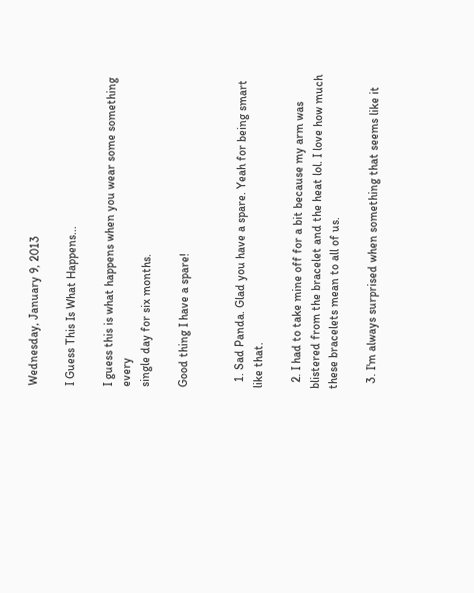Wednesday, January 9, 2013

I Guess This Is What Happens...

I guess this is what happens when you wear some something every
single day for six months.

Good thing I have a spare!


  1. Sad Panda. Glad you have a spare. Yeah for being smart like that.

  2. I had to take mine off for a bit because my arm was blistered from the bracelet and the heat lol. I love how much these bracelets mean to all of us.

  3. I'm always surprised when something that seems like it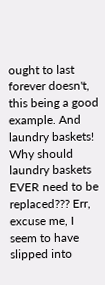ought to last forever doesn't, this being a good example. And laundry baskets! Why should laundry baskets EVER need to be replaced??? Err, excuse me, I seem to have slipped into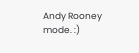Andy Rooney mode. :)